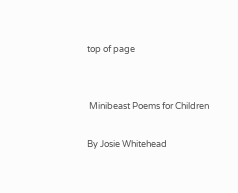top of page


 Minibeast Poems for Children

By Josie Whitehead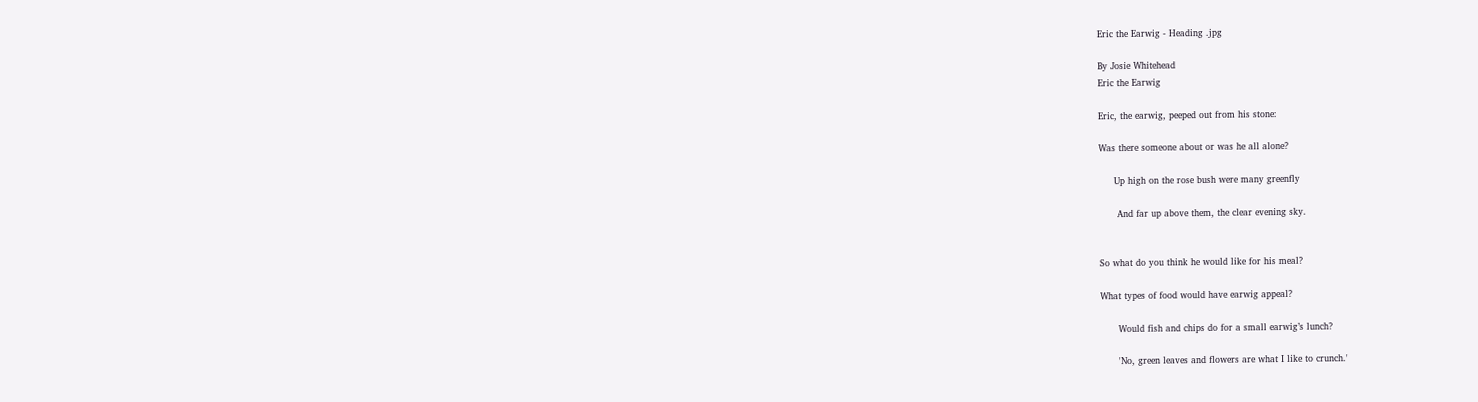Eric the Earwig - Heading .jpg

By Josie Whitehead
Eric the Earwig

Eric, the earwig, peeped out from his stone:

Was there someone about or was he all alone?

     Up high on the rose bush were many greenfly

      And far up above them, the clear evening sky.


So what do you think he would like for his meal?

What types of food would have earwig appeal?

      Would fish and chips do for a small earwig’s lunch?

      'No, green leaves and flowers are what I like to crunch.'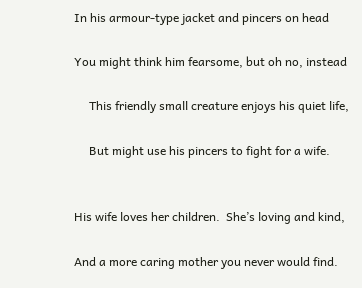In his armour-type jacket and pincers on head

You might think him fearsome, but oh no, instead

     This friendly small creature enjoys his quiet life,

     But might use his pincers to fight for a wife.


His wife loves her children.  She’s loving and kind,

And a more caring mother you never would find.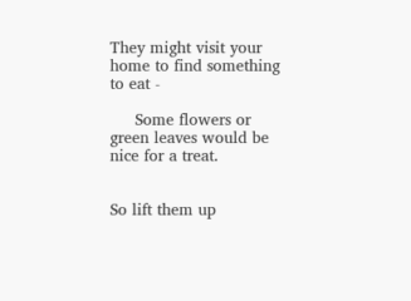They might visit your home to find something to eat -

     Some flowers or green leaves would be nice for a treat.


So lift them up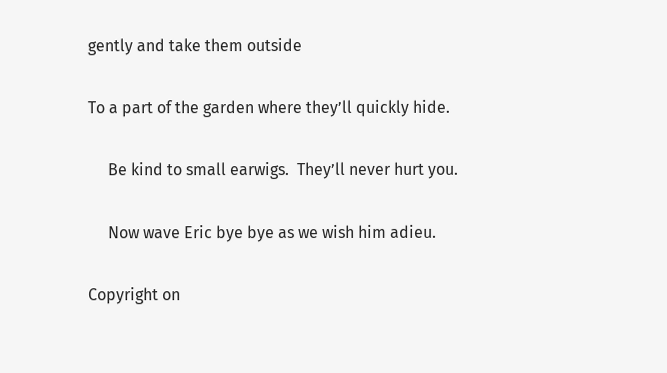gently and take them outside

To a part of the garden where they’ll quickly hide.

     Be kind to small earwigs.  They’ll never hurt you.

     Now wave Eric bye bye as we wish him adieu.

Copyright on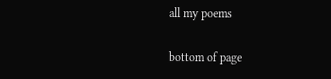all my poems

bottom of page